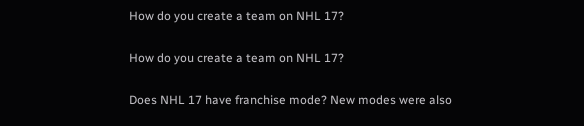How do you create a team on NHL 17?

How do you create a team on NHL 17?

Does NHL 17 have franchise mode? New modes were also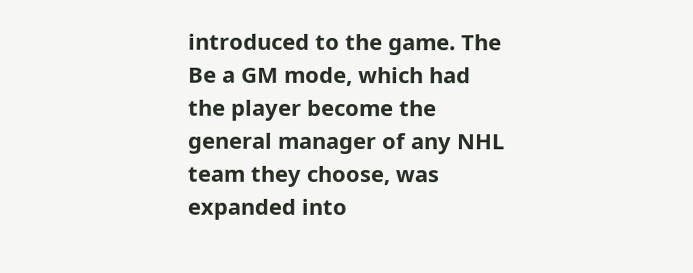introduced to the game. The Be a GM mode, which had the player become the general manager of any NHL team they choose, was expanded into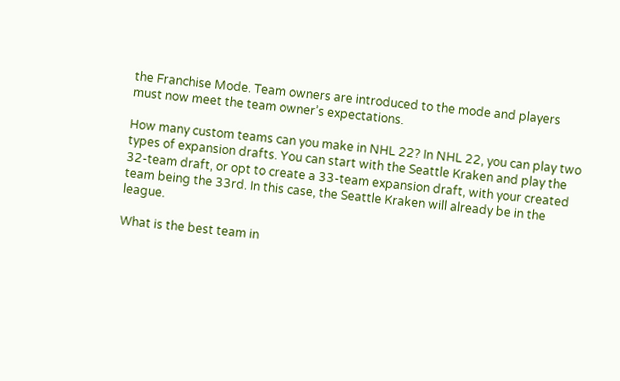the Franchise Mode. Team owners are introduced to the mode and players must now meet the team owner’s expectations.

How many custom teams can you make in NHL 22? In NHL 22, you can play two types of expansion drafts. You can start with the Seattle Kraken and play the 32-team draft, or opt to create a 33-team expansion draft, with your created team being the 33rd. In this case, the Seattle Kraken will already be in the league.

What is the best team in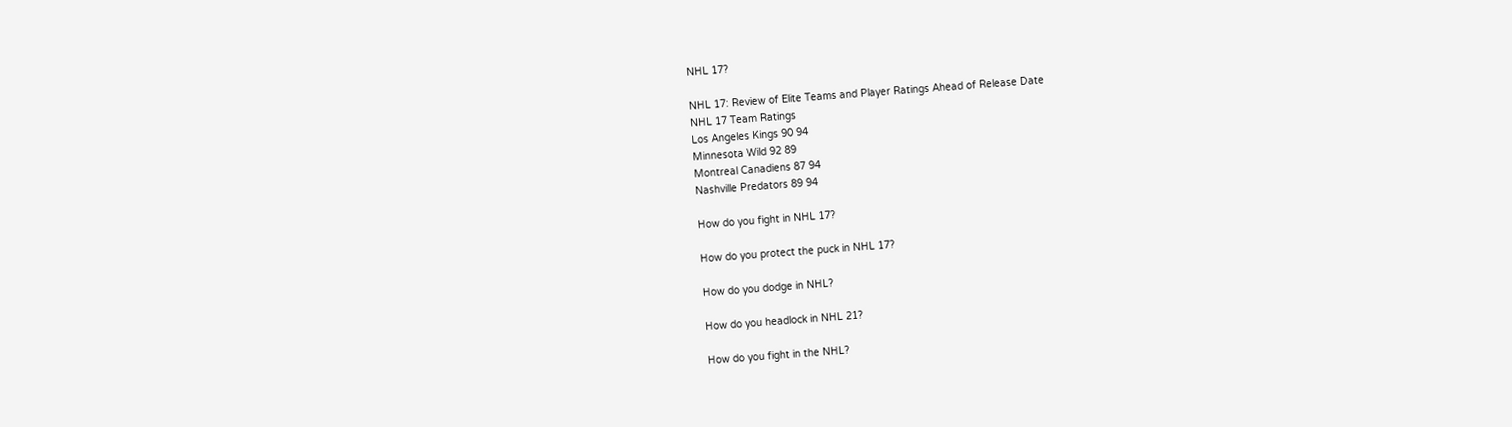NHL 17?

NHL 17: Review of Elite Teams and Player Ratings Ahead of Release Date
NHL 17 Team Ratings
Los Angeles Kings 90 94
Minnesota Wild 92 89
Montreal Canadiens 87 94
Nashville Predators 89 94

How do you fight in NHL 17?

How do you protect the puck in NHL 17?

How do you dodge in NHL?

How do you headlock in NHL 21?

How do you fight in the NHL?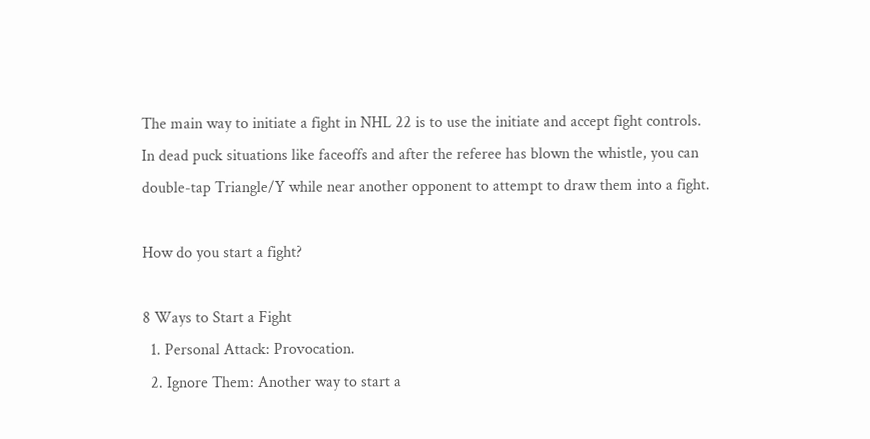The main way to initiate a fight in NHL 22 is to use the initiate and accept fight controls. In dead puck situations like faceoffs and after the referee has blown the whistle, you can double-tap Triangle/Y while near another opponent to attempt to draw them into a fight.

How do you start a fight?

8 Ways to Start a Fight
  1. Personal Attack: Provocation.
  2. Ignore Them: Another way to start a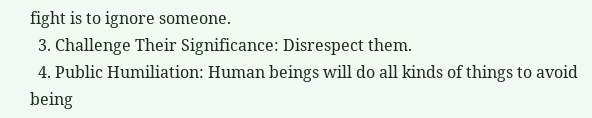fight is to ignore someone.
  3. Challenge Their Significance: Disrespect them.
  4. Public Humiliation: Human beings will do all kinds of things to avoid being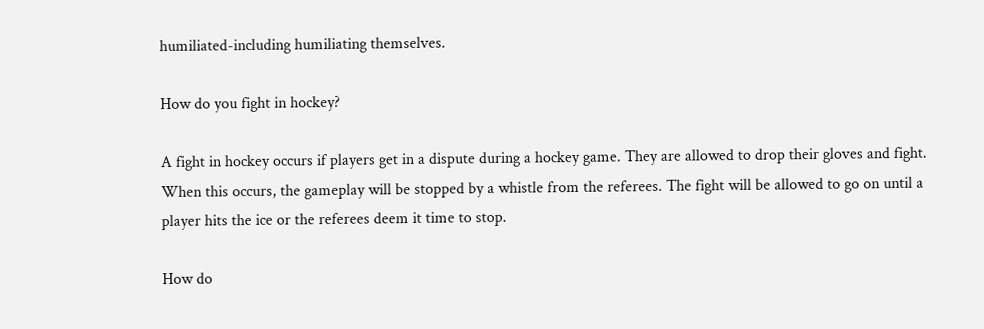humiliated-including humiliating themselves.

How do you fight in hockey?

A fight in hockey occurs if players get in a dispute during a hockey game. They are allowed to drop their gloves and fight. When this occurs, the gameplay will be stopped by a whistle from the referees. The fight will be allowed to go on until a player hits the ice or the referees deem it time to stop.

How do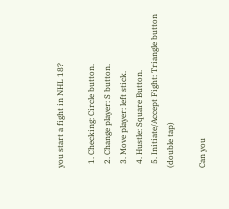you start a fight in NHL 18?

  1. Checking: Circle button.
  2. Change player: S button.
  3. Move player: left stick.
  4. Hustle: Square Button.
  5. Initiate/Accept Fight: Triangle button (double tap)

Can you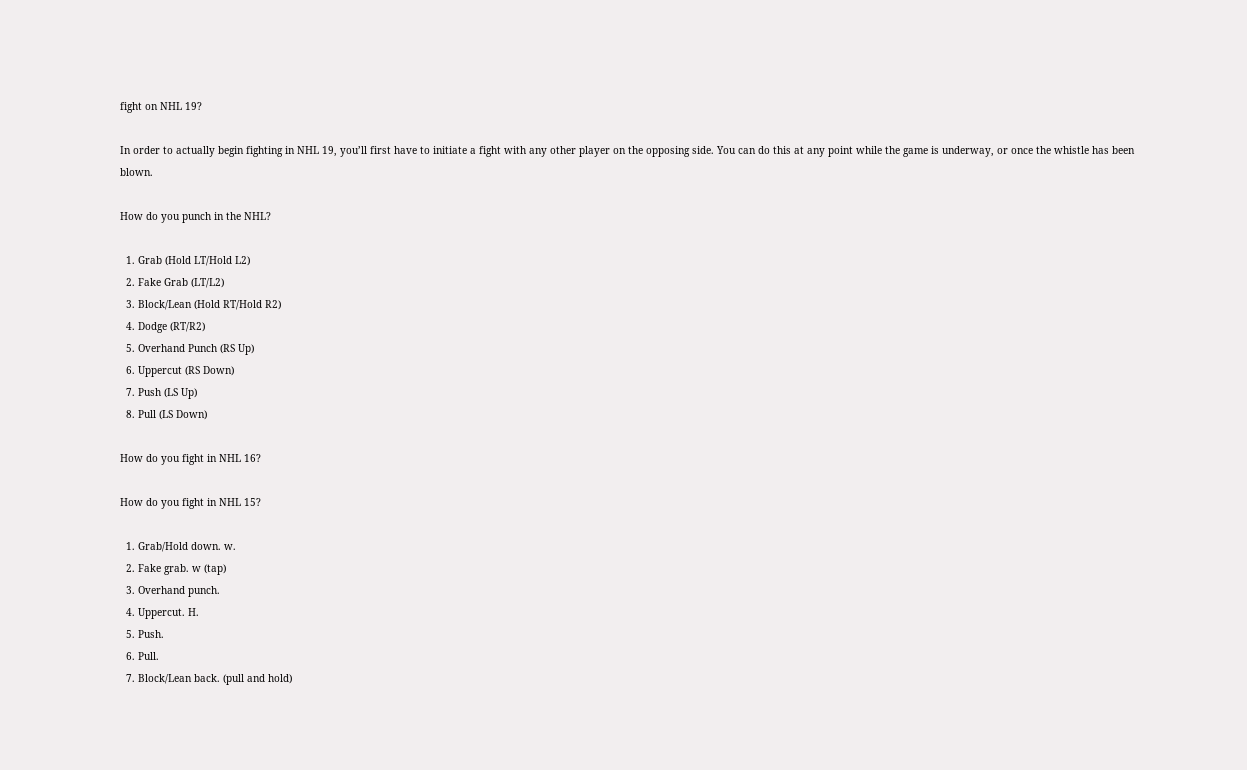fight on NHL 19?

In order to actually begin fighting in NHL 19, you’ll first have to initiate a fight with any other player on the opposing side. You can do this at any point while the game is underway, or once the whistle has been blown.

How do you punch in the NHL?

  1. Grab (Hold LT/Hold L2)
  2. Fake Grab (LT/L2)
  3. Block/Lean (Hold RT/Hold R2)
  4. Dodge (RT/R2)
  5. Overhand Punch (RS Up)
  6. Uppercut (RS Down)
  7. Push (LS Up)
  8. Pull (LS Down)

How do you fight in NHL 16?

How do you fight in NHL 15?

  1. Grab/Hold down. w.
  2. Fake grab. w (tap)
  3. Overhand punch.
  4. Uppercut. H.
  5. Push.
  6. Pull.
  7. Block/Lean back. (pull and hold)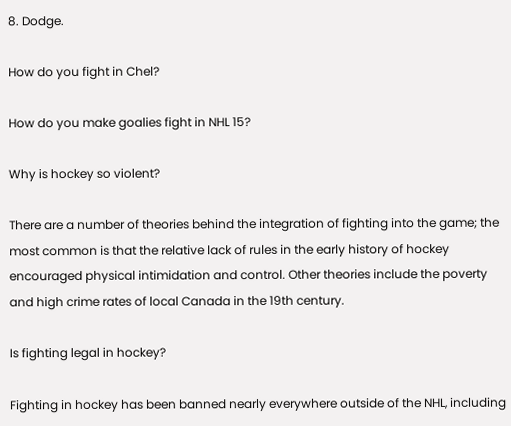8. Dodge.

How do you fight in Chel?

How do you make goalies fight in NHL 15?

Why is hockey so violent?

There are a number of theories behind the integration of fighting into the game; the most common is that the relative lack of rules in the early history of hockey encouraged physical intimidation and control. Other theories include the poverty and high crime rates of local Canada in the 19th century.

Is fighting legal in hockey?

Fighting in hockey has been banned nearly everywhere outside of the NHL, including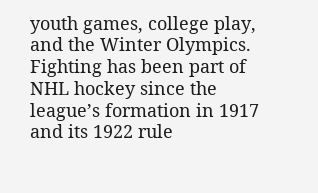youth games, college play, and the Winter Olympics. Fighting has been part of NHL hockey since the league’s formation in 1917 and its 1922 rule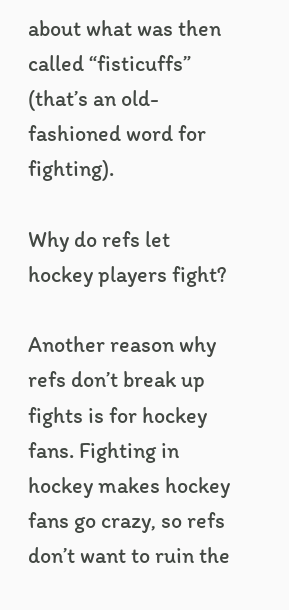about what was then called “fisticuffs” (that’s an old-fashioned word for fighting).

Why do refs let hockey players fight?

Another reason why refs don’t break up fights is for hockey fans. Fighting in hockey makes hockey fans go crazy, so refs don’t want to ruin the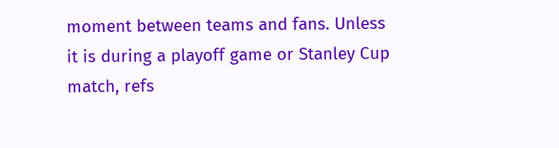moment between teams and fans. Unless it is during a playoff game or Stanley Cup match, refs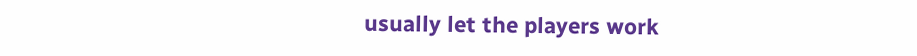usually let the players work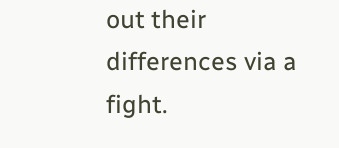out their differences via a fight.